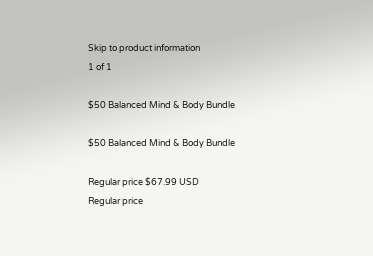Skip to product information
1 of 1

$50 Balanced Mind & Body Bundle

$50 Balanced Mind & Body Bundle

Regular price $67.99 USD
Regular price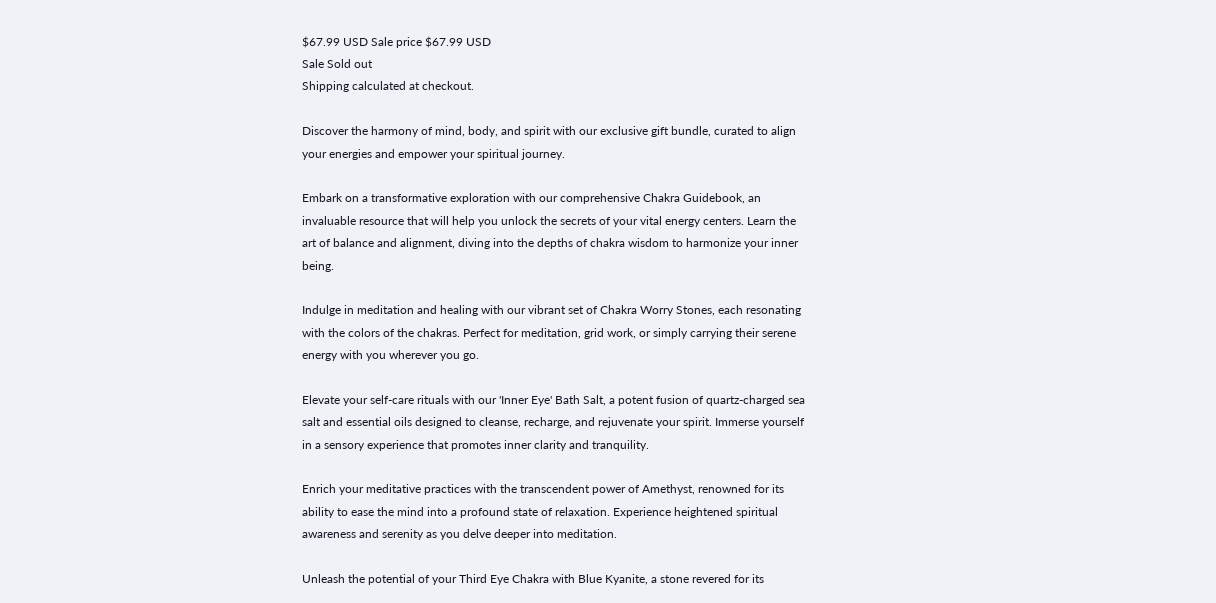$67.99 USD Sale price $67.99 USD
Sale Sold out
Shipping calculated at checkout.

Discover the harmony of mind, body, and spirit with our exclusive gift bundle, curated to align your energies and empower your spiritual journey.

Embark on a transformative exploration with our comprehensive Chakra Guidebook, an invaluable resource that will help you unlock the secrets of your vital energy centers. Learn the art of balance and alignment, diving into the depths of chakra wisdom to harmonize your inner being.

Indulge in meditation and healing with our vibrant set of Chakra Worry Stones, each resonating with the colors of the chakras. Perfect for meditation, grid work, or simply carrying their serene energy with you wherever you go.

Elevate your self-care rituals with our 'Inner Eye' Bath Salt, a potent fusion of quartz-charged sea salt and essential oils designed to cleanse, recharge, and rejuvenate your spirit. Immerse yourself in a sensory experience that promotes inner clarity and tranquility.

Enrich your meditative practices with the transcendent power of Amethyst, renowned for its ability to ease the mind into a profound state of relaxation. Experience heightened spiritual awareness and serenity as you delve deeper into meditation.

Unleash the potential of your Third Eye Chakra with Blue Kyanite, a stone revered for its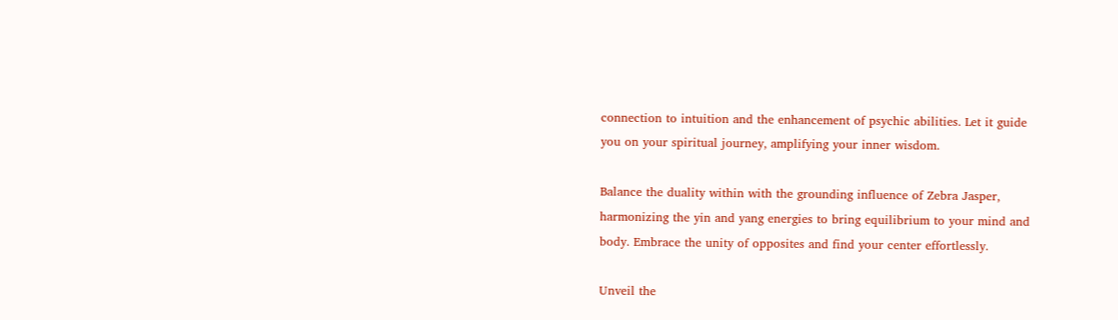connection to intuition and the enhancement of psychic abilities. Let it guide you on your spiritual journey, amplifying your inner wisdom.

Balance the duality within with the grounding influence of Zebra Jasper, harmonizing the yin and yang energies to bring equilibrium to your mind and body. Embrace the unity of opposites and find your center effortlessly.

Unveil the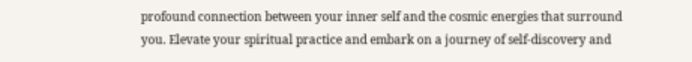profound connection between your inner self and the cosmic energies that surround you. Elevate your spiritual practice and embark on a journey of self-discovery and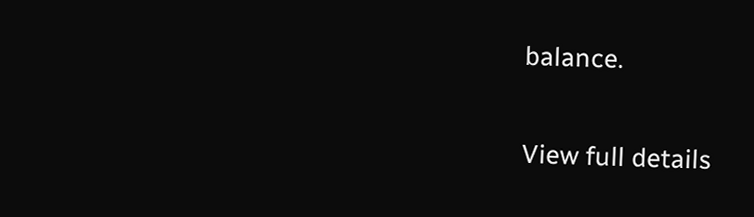balance.

View full details